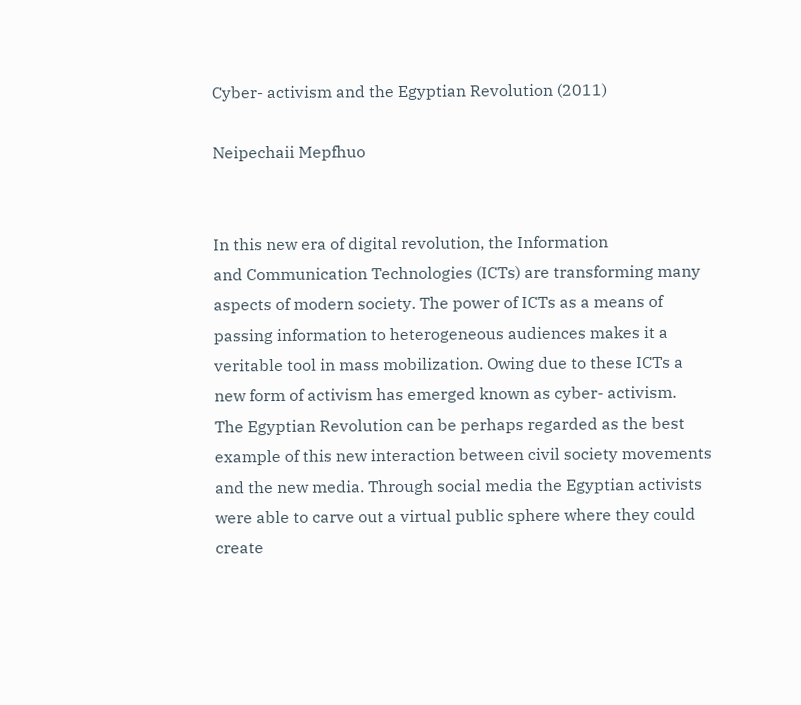Cyber- activism and the Egyptian Revolution (2011)

Neipechaii Mepfhuo


In this new era of digital revolution, the Information
and Communication Technologies (ICTs) are transforming many
aspects of modern society. The power of ICTs as a means of
passing information to heterogeneous audiences makes it a
veritable tool in mass mobilization. Owing due to these ICTs a
new form of activism has emerged known as cyber- activism.
The Egyptian Revolution can be perhaps regarded as the best
example of this new interaction between civil society movements
and the new media. Through social media the Egyptian activists
were able to carve out a virtual public sphere where they could
create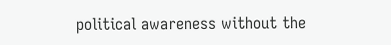political awareness without the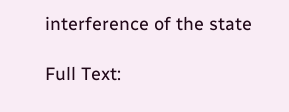interference of the state

Full Text: